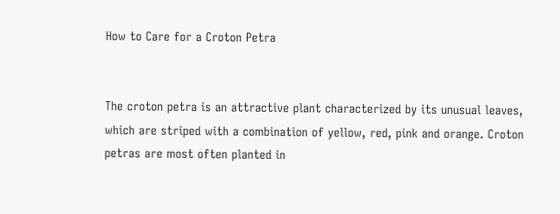How to Care for a Croton Petra


The croton petra is an attractive plant characterized by its unusual leaves, which are striped with a combination of yellow, red, pink and orange. Croton petras are most often planted in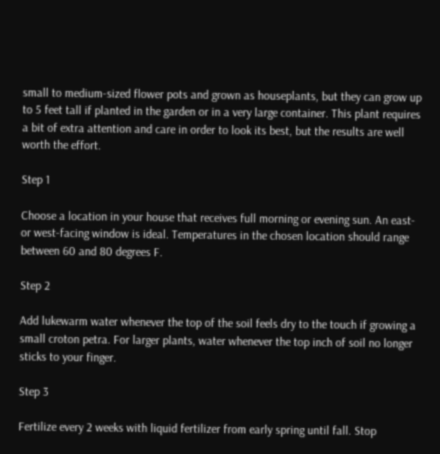small to medium-sized flower pots and grown as houseplants, but they can grow up to 5 feet tall if planted in the garden or in a very large container. This plant requires a bit of extra attention and care in order to look its best, but the results are well worth the effort.

Step 1

Choose a location in your house that receives full morning or evening sun. An east- or west-facing window is ideal. Temperatures in the chosen location should range between 60 and 80 degrees F.

Step 2

Add lukewarm water whenever the top of the soil feels dry to the touch if growing a small croton petra. For larger plants, water whenever the top inch of soil no longer sticks to your finger.

Step 3

Fertilize every 2 weeks with liquid fertilizer from early spring until fall. Stop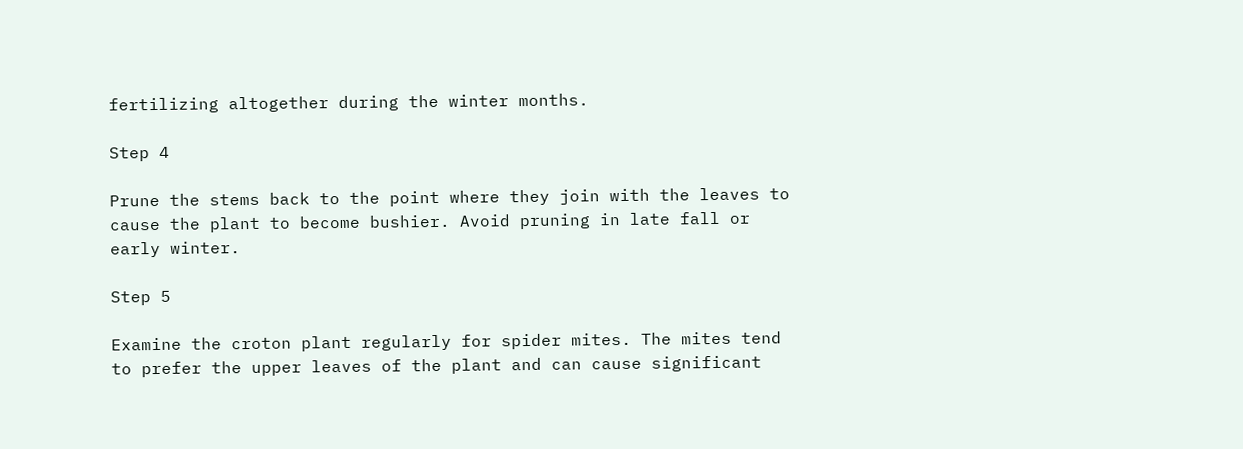fertilizing altogether during the winter months.

Step 4

Prune the stems back to the point where they join with the leaves to cause the plant to become bushier. Avoid pruning in late fall or early winter.

Step 5

Examine the croton plant regularly for spider mites. The mites tend to prefer the upper leaves of the plant and can cause significant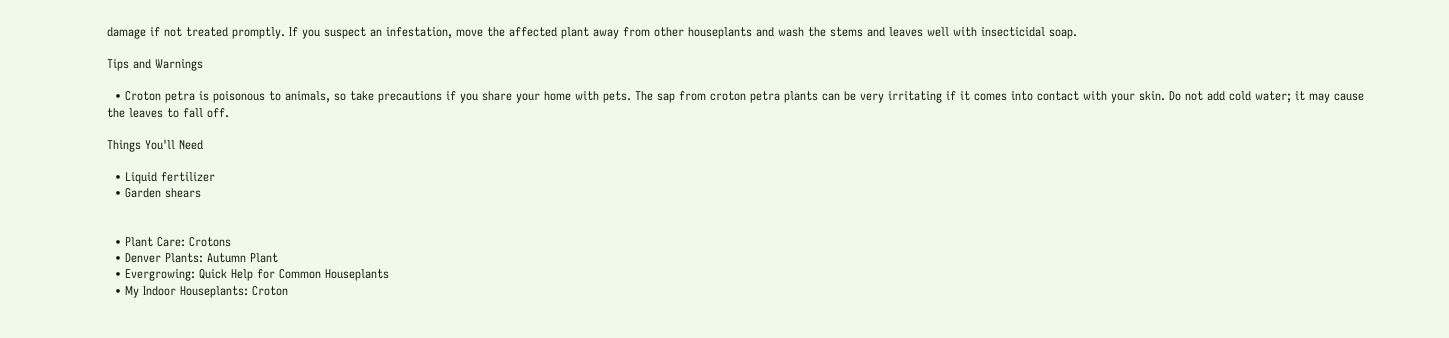damage if not treated promptly. If you suspect an infestation, move the affected plant away from other houseplants and wash the stems and leaves well with insecticidal soap.

Tips and Warnings

  • Croton petra is poisonous to animals, so take precautions if you share your home with pets. The sap from croton petra plants can be very irritating if it comes into contact with your skin. Do not add cold water; it may cause the leaves to fall off.

Things You'll Need

  • Liquid fertilizer
  • Garden shears


  • Plant Care: Crotons
  • Denver Plants: Autumn Plant
  • Evergrowing: Quick Help for Common Houseplants
  • My Indoor Houseplants: Croton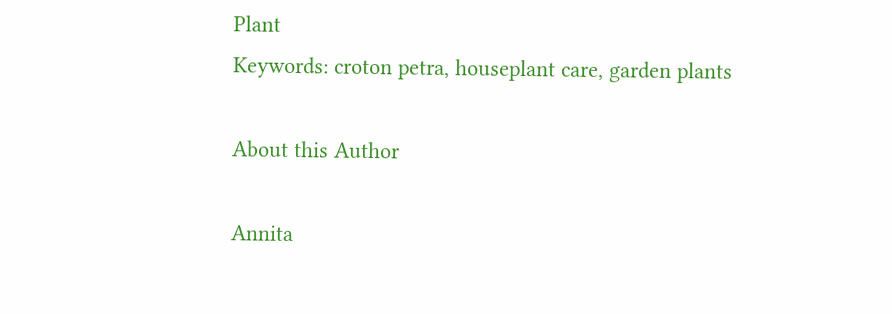Plant
Keywords: croton petra, houseplant care, garden plants

About this Author

Annita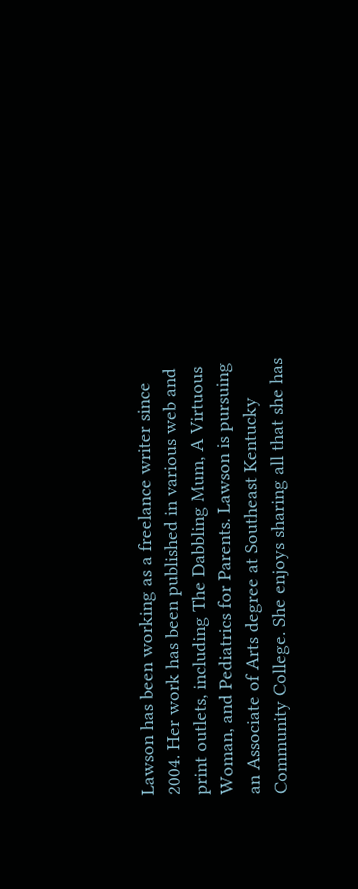Lawson has been working as a freelance writer since 2004. Her work has been published in various web and print outlets, including The Dabbling Mum, A Virtuous Woman, and Pediatrics for Parents. Lawson is pursuing an Associate of Arts degree at Southeast Kentucky Community College. She enjoys sharing all that she has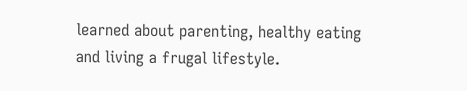learned about parenting, healthy eating and living a frugal lifestyle.